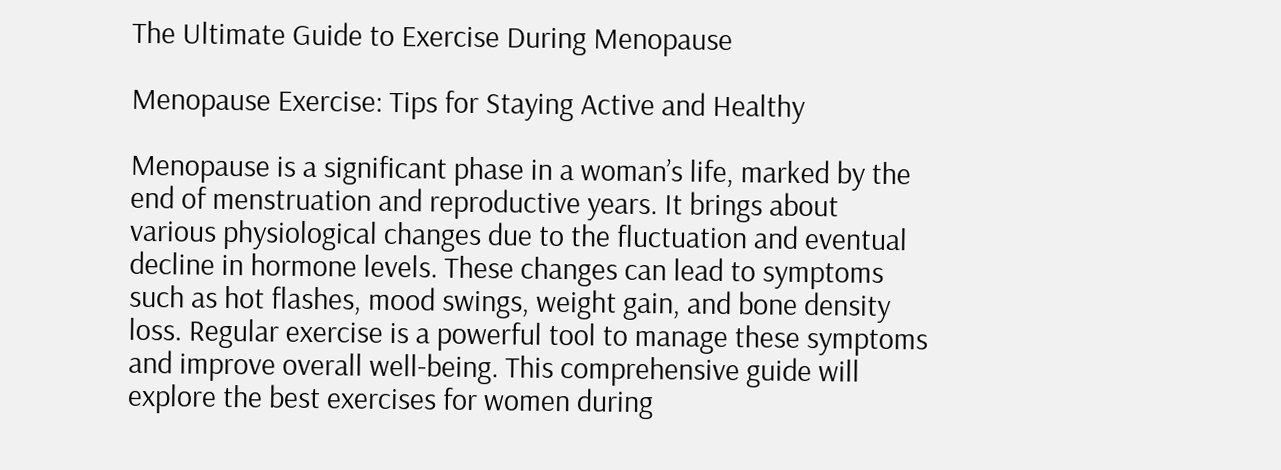The Ultimate Guide to Exercise During Menopause

Menopause Exercise: Tips for Staying Active and Healthy

Menopause is a significant phase in a woman’s life, marked by the end of menstruation and reproductive years. It brings about various physiological changes due to the fluctuation and eventual decline in hormone levels. These changes can lead to symptoms such as hot flashes, mood swings, weight gain, and bone density loss. Regular exercise is a powerful tool to manage these symptoms and improve overall well-being. This comprehensive guide will explore the best exercises for women during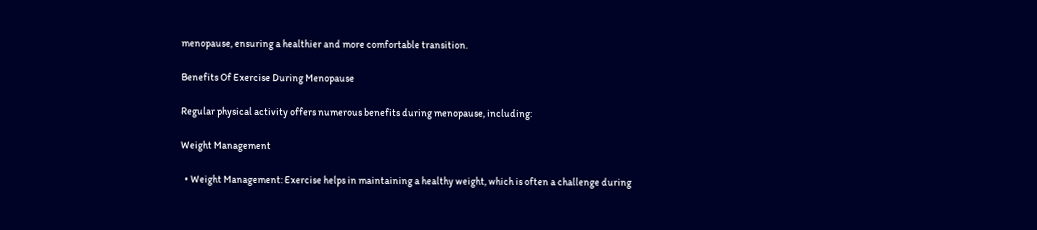menopause, ensuring a healthier and more comfortable transition.

Benefits Of Exercise During Menopause

Regular physical activity offers numerous benefits during menopause, including:

Weight Management

  • Weight Management: Exercise helps in maintaining a healthy weight, which is often a challenge during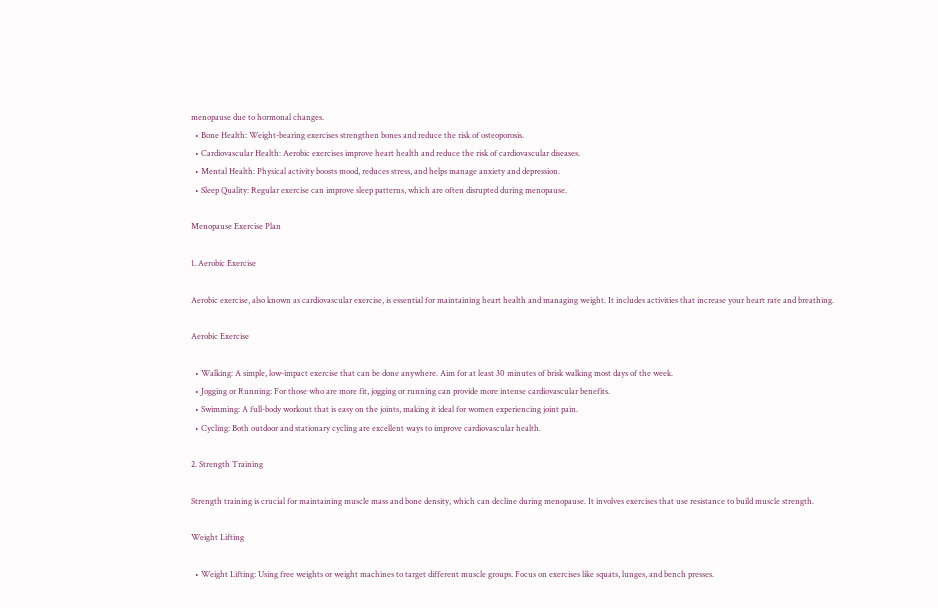menopause due to hormonal changes.
  • Bone Health: Weight-bearing exercises strengthen bones and reduce the risk of osteoporosis.
  • Cardiovascular Health: Aerobic exercises improve heart health and reduce the risk of cardiovascular diseases.
  • Mental Health: Physical activity boosts mood, reduces stress, and helps manage anxiety and depression.
  • Sleep Quality: Regular exercise can improve sleep patterns, which are often disrupted during menopause.

Menopause Exercise Plan

1. Aerobic Exercise

Aerobic exercise, also known as cardiovascular exercise, is essential for maintaining heart health and managing weight. It includes activities that increase your heart rate and breathing.

Aerobic Exercise

  • Walking: A simple, low-impact exercise that can be done anywhere. Aim for at least 30 minutes of brisk walking most days of the week.
  • Jogging or Running: For those who are more fit, jogging or running can provide more intense cardiovascular benefits.
  • Swimming: A full-body workout that is easy on the joints, making it ideal for women experiencing joint pain.
  • Cycling: Both outdoor and stationary cycling are excellent ways to improve cardiovascular health.

2. Strength Training

Strength training is crucial for maintaining muscle mass and bone density, which can decline during menopause. It involves exercises that use resistance to build muscle strength.

Weight Lifting

  • Weight Lifting: Using free weights or weight machines to target different muscle groups. Focus on exercises like squats, lunges, and bench presses.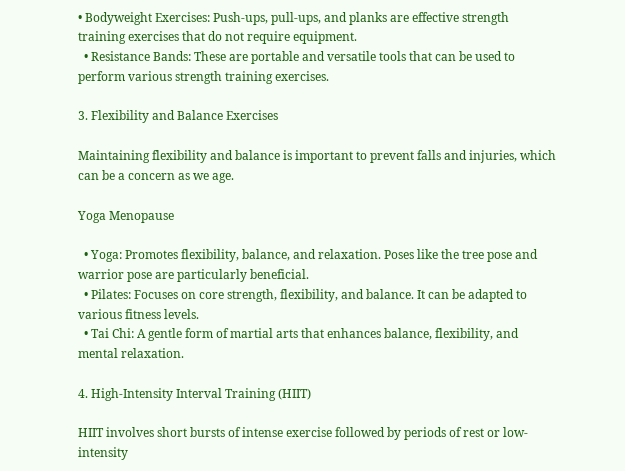• Bodyweight Exercises: Push-ups, pull-ups, and planks are effective strength training exercises that do not require equipment.
  • Resistance Bands: These are portable and versatile tools that can be used to perform various strength training exercises.

3. Flexibility and Balance Exercises

Maintaining flexibility and balance is important to prevent falls and injuries, which can be a concern as we age.

Yoga Menopause

  • Yoga: Promotes flexibility, balance, and relaxation. Poses like the tree pose and warrior pose are particularly beneficial.
  • Pilates: Focuses on core strength, flexibility, and balance. It can be adapted to various fitness levels.
  • Tai Chi: A gentle form of martial arts that enhances balance, flexibility, and mental relaxation.

4. High-Intensity Interval Training (HIIT)

HIIT involves short bursts of intense exercise followed by periods of rest or low-intensity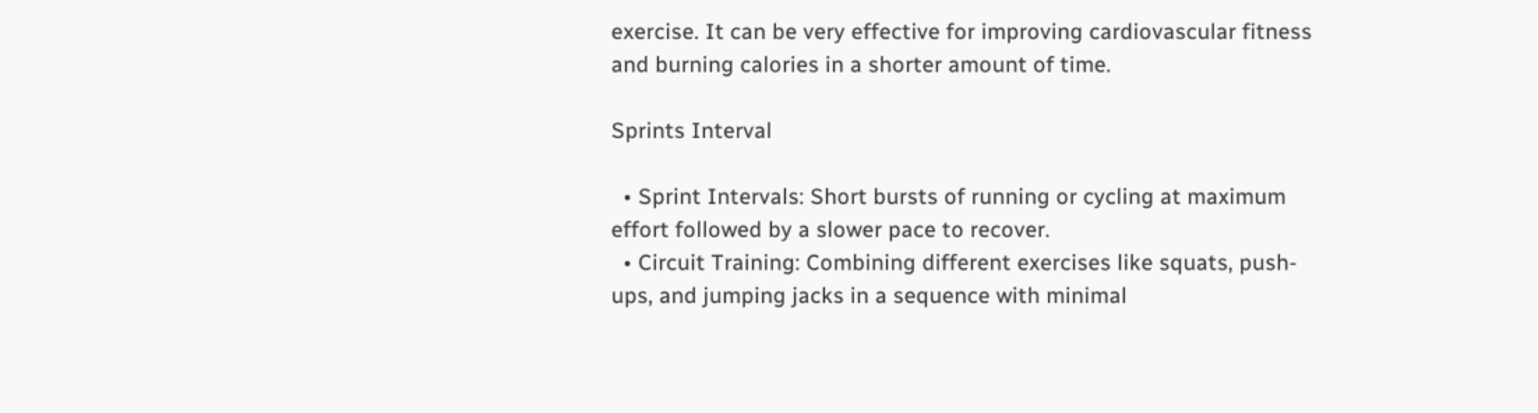exercise. It can be very effective for improving cardiovascular fitness and burning calories in a shorter amount of time.

Sprints Interval

  • Sprint Intervals: Short bursts of running or cycling at maximum effort followed by a slower pace to recover.
  • Circuit Training: Combining different exercises like squats, push-ups, and jumping jacks in a sequence with minimal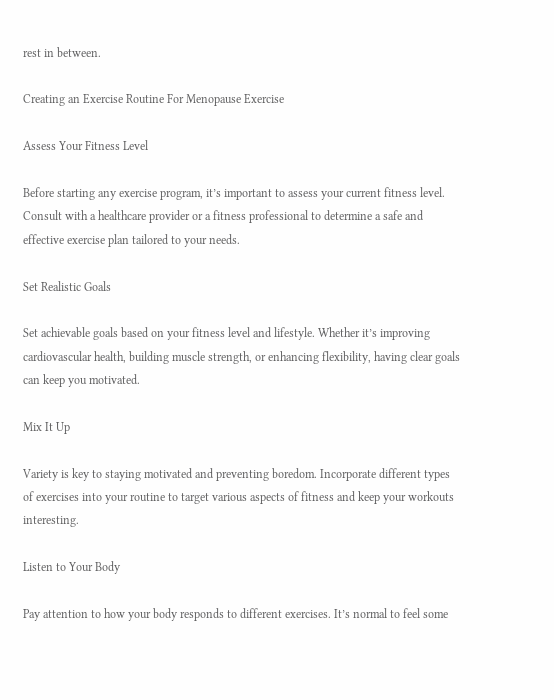rest in between.

Creating an Exercise Routine For Menopause Exercise

Assess Your Fitness Level

Before starting any exercise program, it’s important to assess your current fitness level. Consult with a healthcare provider or a fitness professional to determine a safe and effective exercise plan tailored to your needs.

Set Realistic Goals

Set achievable goals based on your fitness level and lifestyle. Whether it’s improving cardiovascular health, building muscle strength, or enhancing flexibility, having clear goals can keep you motivated.

Mix It Up

Variety is key to staying motivated and preventing boredom. Incorporate different types of exercises into your routine to target various aspects of fitness and keep your workouts interesting.

Listen to Your Body

Pay attention to how your body responds to different exercises. It’s normal to feel some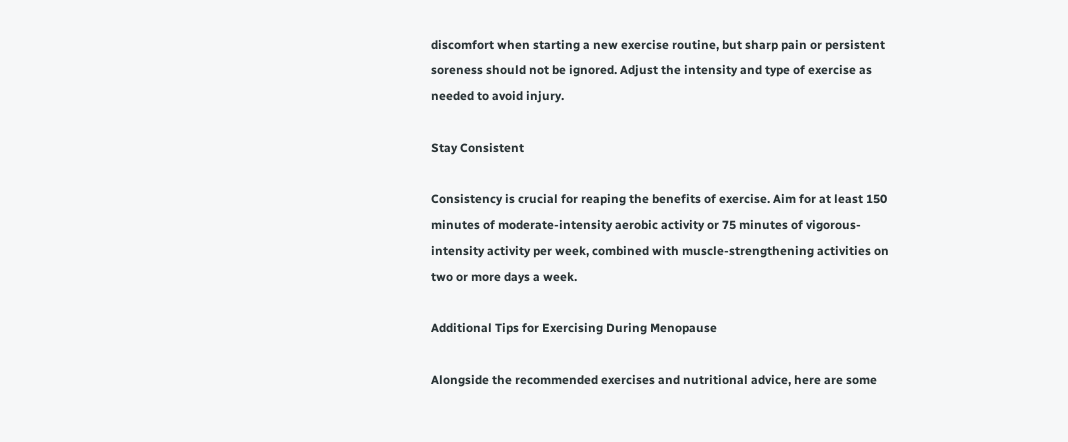discomfort when starting a new exercise routine, but sharp pain or persistent soreness should not be ignored. Adjust the intensity and type of exercise as needed to avoid injury.

Stay Consistent

Consistency is crucial for reaping the benefits of exercise. Aim for at least 150 minutes of moderate-intensity aerobic activity or 75 minutes of vigorous-intensity activity per week, combined with muscle-strengthening activities on two or more days a week.

Additional Tips for Exercising During Menopause

Alongside the recommended exercises and nutritional advice, here are some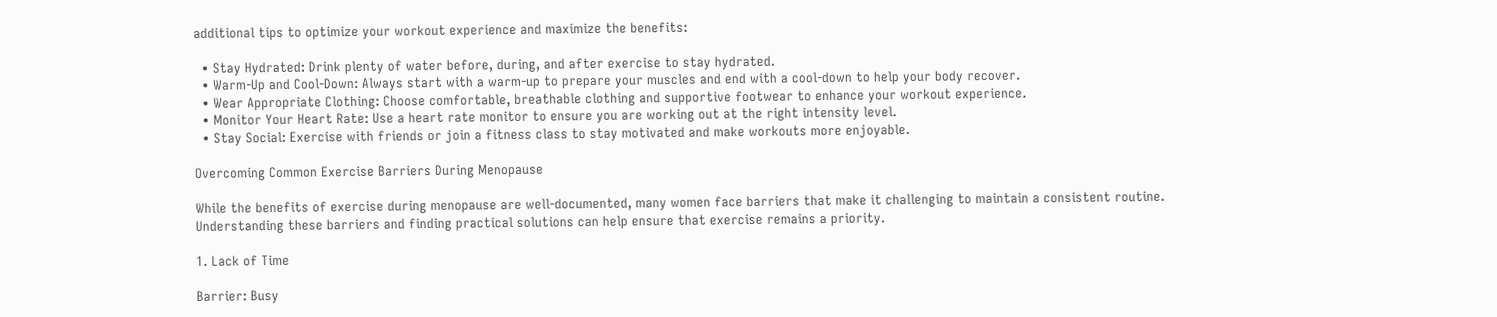additional tips to optimize your workout experience and maximize the benefits:

  • Stay Hydrated: Drink plenty of water before, during, and after exercise to stay hydrated.
  • Warm-Up and Cool-Down: Always start with a warm-up to prepare your muscles and end with a cool-down to help your body recover.
  • Wear Appropriate Clothing: Choose comfortable, breathable clothing and supportive footwear to enhance your workout experience.
  • Monitor Your Heart Rate: Use a heart rate monitor to ensure you are working out at the right intensity level.
  • Stay Social: Exercise with friends or join a fitness class to stay motivated and make workouts more enjoyable.

Overcoming Common Exercise Barriers During Menopause

While the benefits of exercise during menopause are well-documented, many women face barriers that make it challenging to maintain a consistent routine. Understanding these barriers and finding practical solutions can help ensure that exercise remains a priority.

1. Lack of Time

Barrier: Busy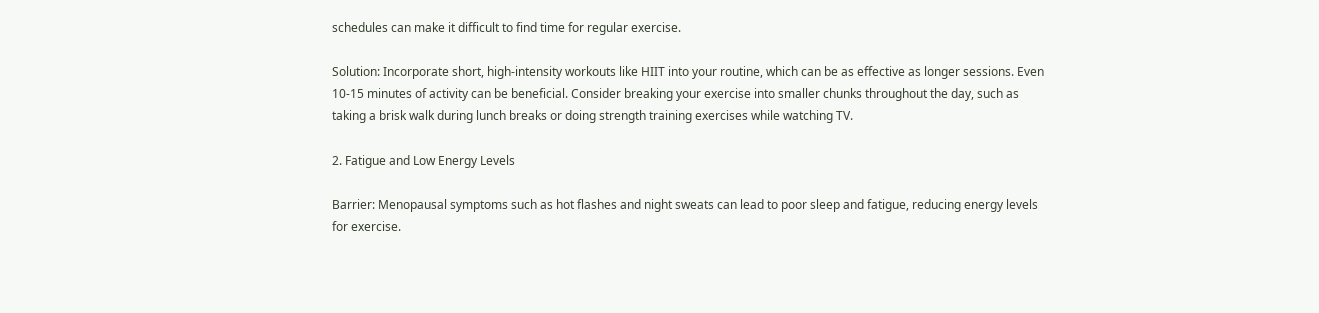schedules can make it difficult to find time for regular exercise.

Solution: Incorporate short, high-intensity workouts like HIIT into your routine, which can be as effective as longer sessions. Even 10-15 minutes of activity can be beneficial. Consider breaking your exercise into smaller chunks throughout the day, such as taking a brisk walk during lunch breaks or doing strength training exercises while watching TV.

2. Fatigue and Low Energy Levels

Barrier: Menopausal symptoms such as hot flashes and night sweats can lead to poor sleep and fatigue, reducing energy levels for exercise.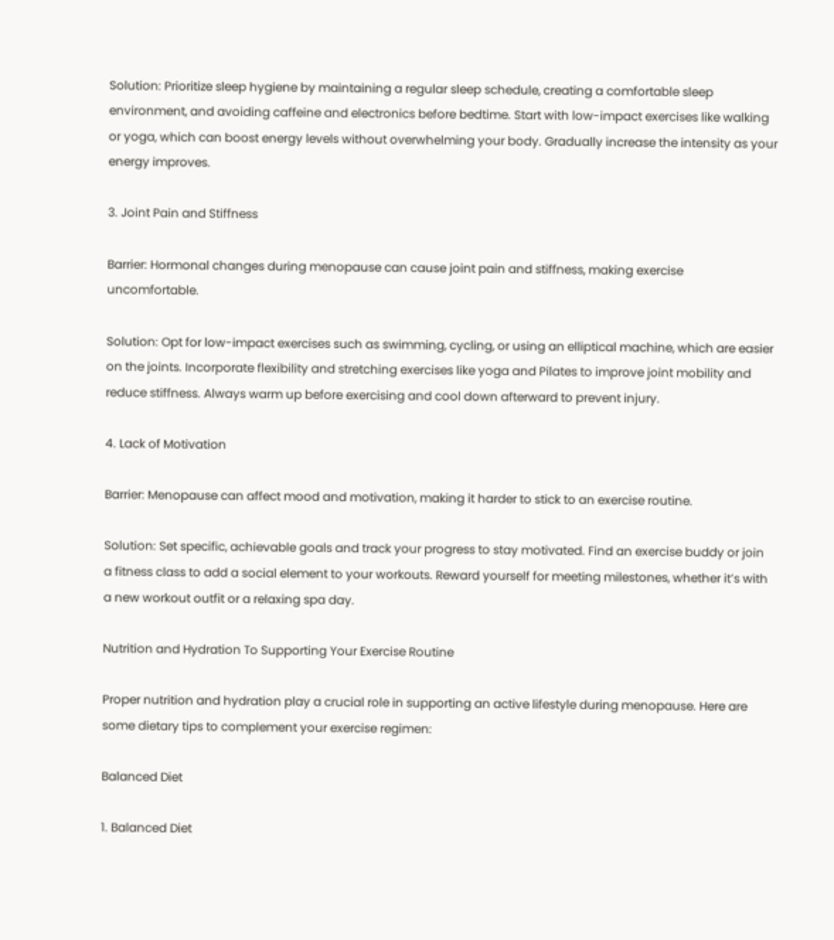Solution: Prioritize sleep hygiene by maintaining a regular sleep schedule, creating a comfortable sleep environment, and avoiding caffeine and electronics before bedtime. Start with low-impact exercises like walking or yoga, which can boost energy levels without overwhelming your body. Gradually increase the intensity as your energy improves.

3. Joint Pain and Stiffness

Barrier: Hormonal changes during menopause can cause joint pain and stiffness, making exercise uncomfortable.

Solution: Opt for low-impact exercises such as swimming, cycling, or using an elliptical machine, which are easier on the joints. Incorporate flexibility and stretching exercises like yoga and Pilates to improve joint mobility and reduce stiffness. Always warm up before exercising and cool down afterward to prevent injury.

4. Lack of Motivation

Barrier: Menopause can affect mood and motivation, making it harder to stick to an exercise routine.

Solution: Set specific, achievable goals and track your progress to stay motivated. Find an exercise buddy or join a fitness class to add a social element to your workouts. Reward yourself for meeting milestones, whether it’s with a new workout outfit or a relaxing spa day.

Nutrition and Hydration To Supporting Your Exercise Routine

Proper nutrition and hydration play a crucial role in supporting an active lifestyle during menopause. Here are some dietary tips to complement your exercise regimen:

Balanced Diet

1. Balanced Diet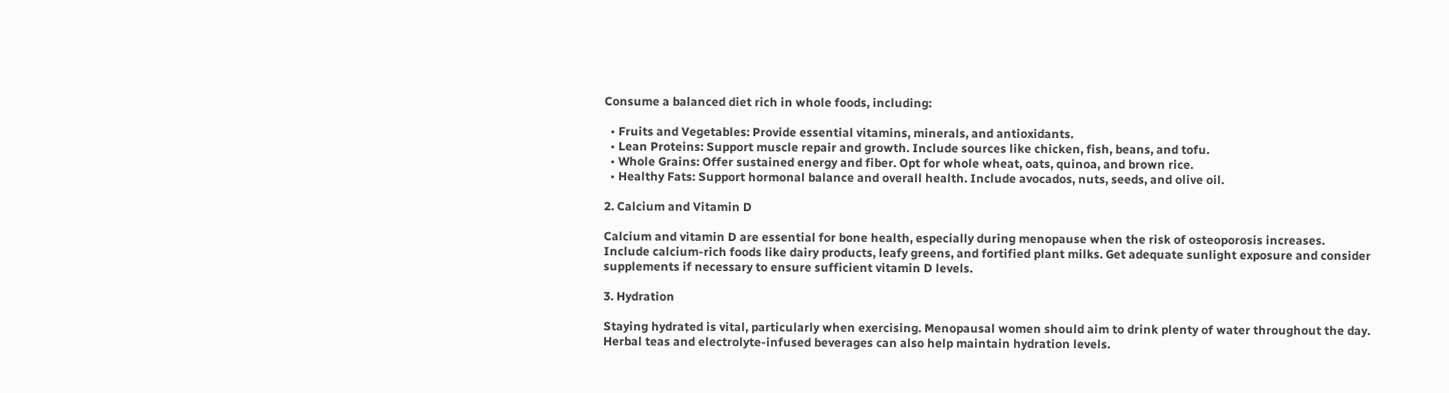Consume a balanced diet rich in whole foods, including:

  • Fruits and Vegetables: Provide essential vitamins, minerals, and antioxidants.
  • Lean Proteins: Support muscle repair and growth. Include sources like chicken, fish, beans, and tofu.
  • Whole Grains: Offer sustained energy and fiber. Opt for whole wheat, oats, quinoa, and brown rice.
  • Healthy Fats: Support hormonal balance and overall health. Include avocados, nuts, seeds, and olive oil.

2. Calcium and Vitamin D

Calcium and vitamin D are essential for bone health, especially during menopause when the risk of osteoporosis increases. Include calcium-rich foods like dairy products, leafy greens, and fortified plant milks. Get adequate sunlight exposure and consider supplements if necessary to ensure sufficient vitamin D levels.

3. Hydration

Staying hydrated is vital, particularly when exercising. Menopausal women should aim to drink plenty of water throughout the day. Herbal teas and electrolyte-infused beverages can also help maintain hydration levels.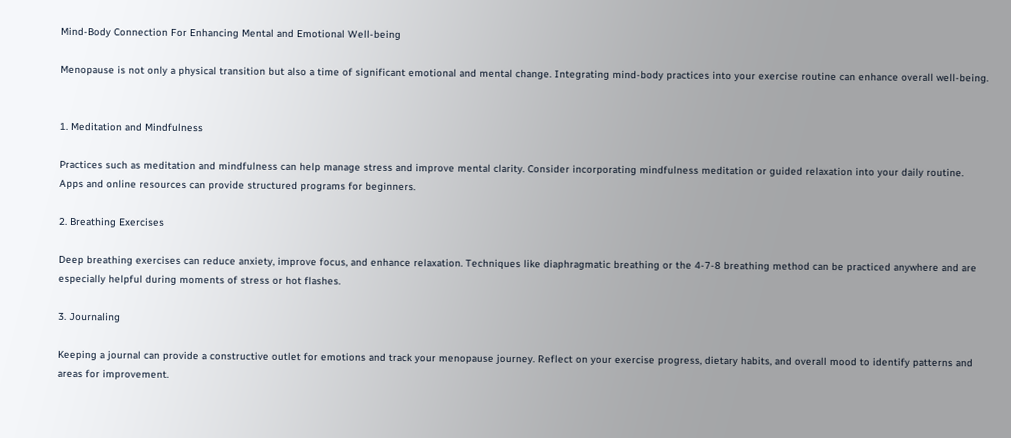Mind-Body Connection For Enhancing Mental and Emotional Well-being

Menopause is not only a physical transition but also a time of significant emotional and mental change. Integrating mind-body practices into your exercise routine can enhance overall well-being.


1. Meditation and Mindfulness

Practices such as meditation and mindfulness can help manage stress and improve mental clarity. Consider incorporating mindfulness meditation or guided relaxation into your daily routine. Apps and online resources can provide structured programs for beginners.

2. Breathing Exercises

Deep breathing exercises can reduce anxiety, improve focus, and enhance relaxation. Techniques like diaphragmatic breathing or the 4-7-8 breathing method can be practiced anywhere and are especially helpful during moments of stress or hot flashes.

3. Journaling

Keeping a journal can provide a constructive outlet for emotions and track your menopause journey. Reflect on your exercise progress, dietary habits, and overall mood to identify patterns and areas for improvement.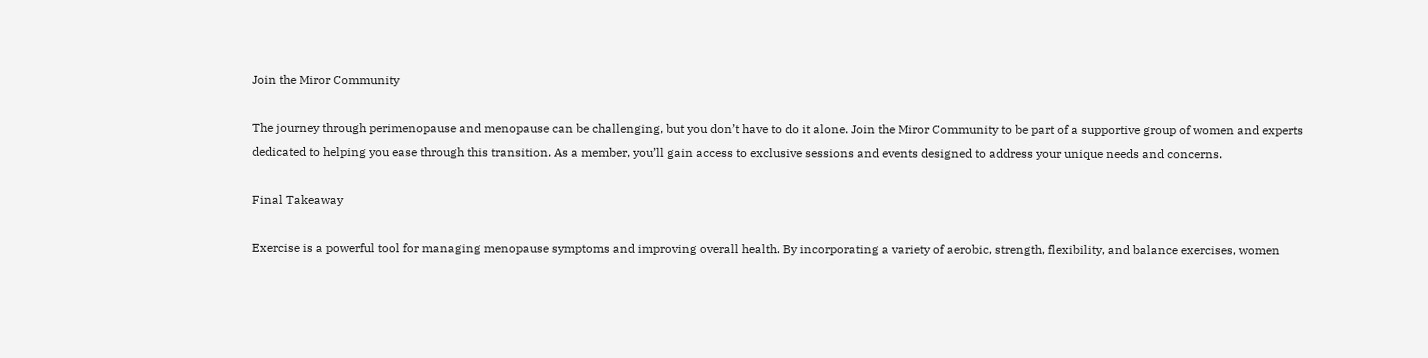Join the Miror Community

The journey through perimenopause and menopause can be challenging, but you don’t have to do it alone. Join the Miror Community to be part of a supportive group of women and experts dedicated to helping you ease through this transition. As a member, you’ll gain access to exclusive sessions and events designed to address your unique needs and concerns.

Final Takeaway

Exercise is a powerful tool for managing menopause symptoms and improving overall health. By incorporating a variety of aerobic, strength, flexibility, and balance exercises, women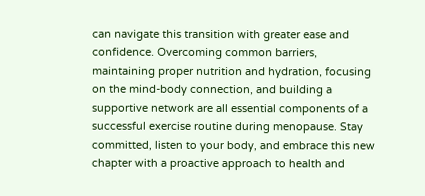can navigate this transition with greater ease and confidence. Overcoming common barriers, maintaining proper nutrition and hydration, focusing on the mind-body connection, and building a supportive network are all essential components of a successful exercise routine during menopause. Stay committed, listen to your body, and embrace this new chapter with a proactive approach to health and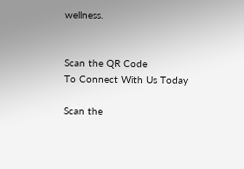wellness.


Scan the QR Code
To Connect With Us Today

Scan the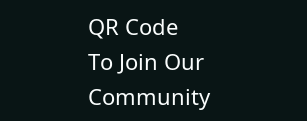QR Code
To Join Our Community